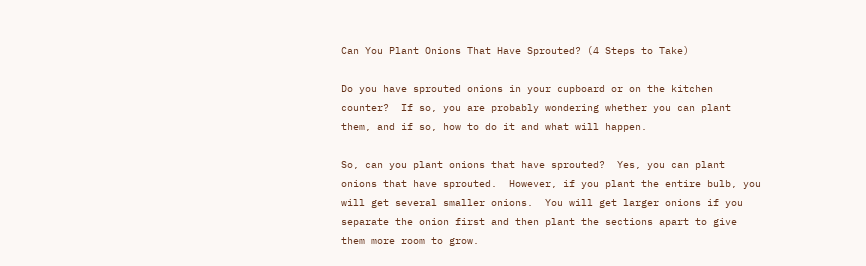Can You Plant Onions That Have Sprouted? (4 Steps to Take)

Do you have sprouted onions in your cupboard or on the kitchen counter?  If so, you are probably wondering whether you can plant them, and if so, how to do it and what will happen.

So, can you plant onions that have sprouted?  Yes, you can plant onions that have sprouted.  However, if you plant the entire bulb, you will get several smaller onions.  You will get larger onions if you separate the onion first and then plant the sections apart to give them more room to grow.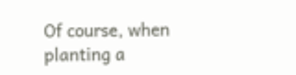Of course, when planting a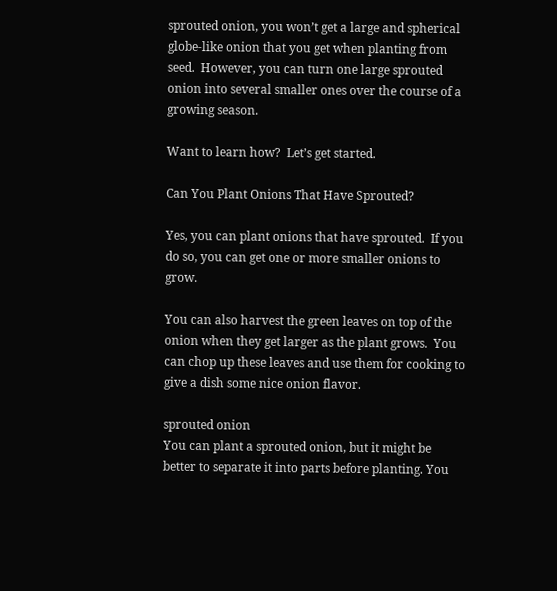sprouted onion, you won’t get a large and spherical globe-like onion that you get when planting from seed.  However, you can turn one large sprouted onion into several smaller ones over the course of a growing season.

Want to learn how?  Let’s get started.

Can You Plant Onions That Have Sprouted?

Yes, you can plant onions that have sprouted.  If you do so, you can get one or more smaller onions to grow.

You can also harvest the green leaves on top of the onion when they get larger as the plant grows.  You can chop up these leaves and use them for cooking to give a dish some nice onion flavor.

sprouted onion
You can plant a sprouted onion, but it might be better to separate it into parts before planting. You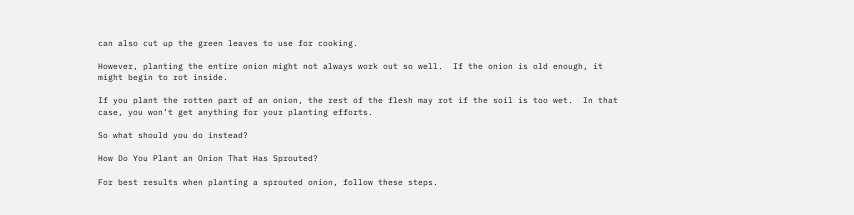can also cut up the green leaves to use for cooking.

However, planting the entire onion might not always work out so well.  If the onion is old enough, it might begin to rot inside.

If you plant the rotten part of an onion, the rest of the flesh may rot if the soil is too wet.  In that case, you won’t get anything for your planting efforts.

So what should you do instead?

How Do You Plant an Onion That Has Sprouted?

For best results when planting a sprouted onion, follow these steps.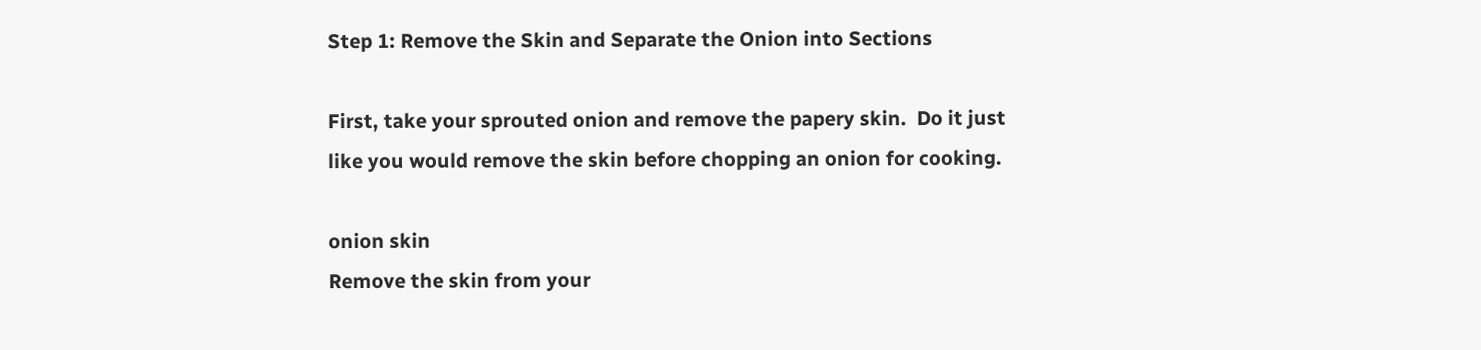Step 1: Remove the Skin and Separate the Onion into Sections

First, take your sprouted onion and remove the papery skin.  Do it just like you would remove the skin before chopping an onion for cooking.

onion skin
Remove the skin from your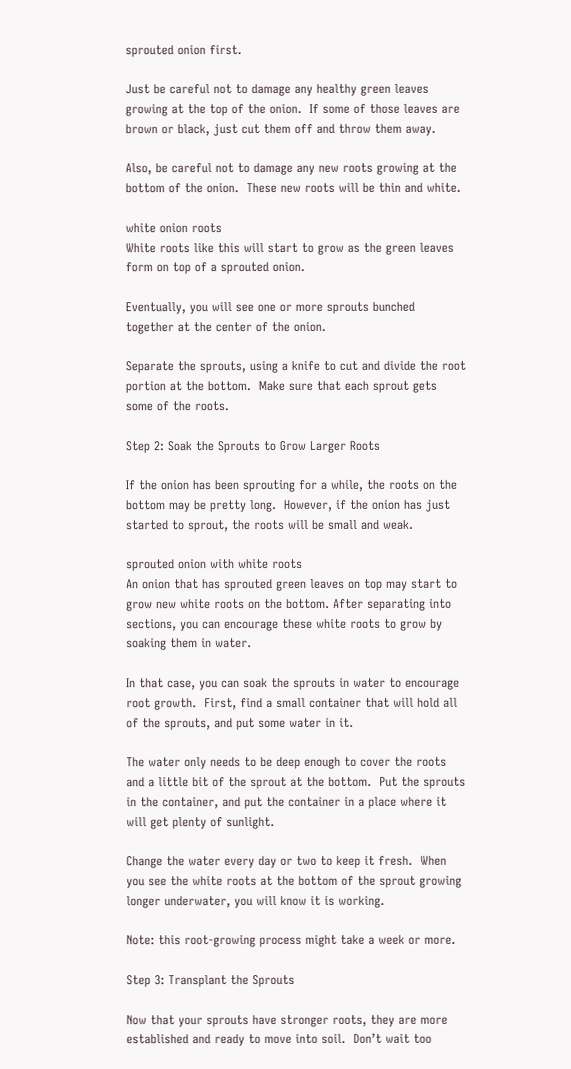sprouted onion first.

Just be careful not to damage any healthy green leaves growing at the top of the onion.  If some of those leaves are brown or black, just cut them off and throw them away.

Also, be careful not to damage any new roots growing at the bottom of the onion.  These new roots will be thin and white.

white onion roots
White roots like this will start to grow as the green leaves form on top of a sprouted onion.

Eventually, you will see one or more sprouts bunched together at the center of the onion.

Separate the sprouts, using a knife to cut and divide the root portion at the bottom.  Make sure that each sprout gets some of the roots.

Step 2: Soak the Sprouts to Grow Larger Roots

If the onion has been sprouting for a while, the roots on the bottom may be pretty long.  However, if the onion has just started to sprout, the roots will be small and weak.

sprouted onion with white roots
An onion that has sprouted green leaves on top may start to grow new white roots on the bottom. After separating into sections, you can encourage these white roots to grow by soaking them in water.

In that case, you can soak the sprouts in water to encourage root growth.  First, find a small container that will hold all of the sprouts, and put some water in it.

The water only needs to be deep enough to cover the roots and a little bit of the sprout at the bottom.  Put the sprouts in the container, and put the container in a place where it will get plenty of sunlight.

Change the water every day or two to keep it fresh.  When you see the white roots at the bottom of the sprout growing longer underwater, you will know it is working.

Note: this root-growing process might take a week or more.

Step 3: Transplant the Sprouts

Now that your sprouts have stronger roots, they are more established and ready to move into soil.  Don’t wait too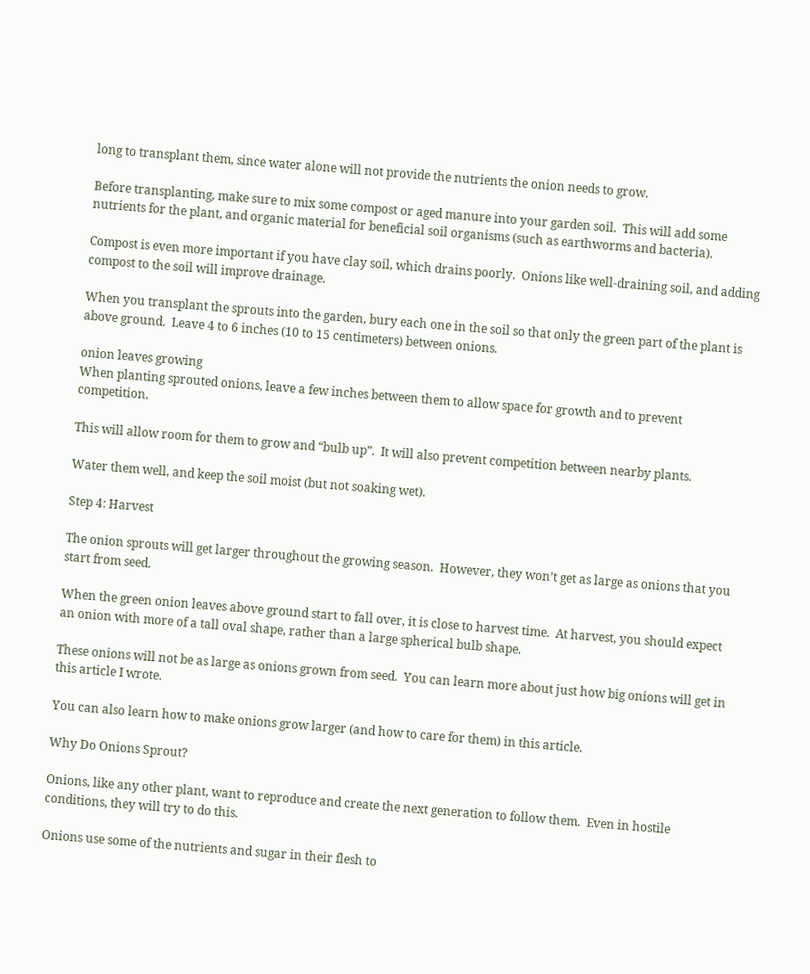long to transplant them, since water alone will not provide the nutrients the onion needs to grow.

Before transplanting, make sure to mix some compost or aged manure into your garden soil.  This will add some nutrients for the plant, and organic material for beneficial soil organisms (such as earthworms and bacteria).

Compost is even more important if you have clay soil, which drains poorly.  Onions like well-draining soil, and adding compost to the soil will improve drainage.

When you transplant the sprouts into the garden, bury each one in the soil so that only the green part of the plant is above ground.  Leave 4 to 6 inches (10 to 15 centimeters) between onions.

onion leaves growing
When planting sprouted onions, leave a few inches between them to allow space for growth and to prevent competition.

This will allow room for them to grow and “bulb up”.  It will also prevent competition between nearby plants.

Water them well, and keep the soil moist (but not soaking wet).

Step 4: Harvest

The onion sprouts will get larger throughout the growing season.  However, they won’t get as large as onions that you start from seed.

When the green onion leaves above ground start to fall over, it is close to harvest time.  At harvest, you should expect an onion with more of a tall oval shape, rather than a large spherical bulb shape.

These onions will not be as large as onions grown from seed.  You can learn more about just how big onions will get in this article I wrote.

You can also learn how to make onions grow larger (and how to care for them) in this article.

Why Do Onions Sprout?

Onions, like any other plant, want to reproduce and create the next generation to follow them.  Even in hostile conditions, they will try to do this.

Onions use some of the nutrients and sugar in their flesh to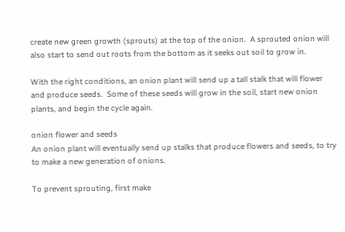create new green growth (sprouts) at the top of the onion.  A sprouted onion will also start to send out roots from the bottom as it seeks out soil to grow in.

With the right conditions, an onion plant will send up a tall stalk that will flower and produce seeds.  Some of these seeds will grow in the soil, start new onion plants, and begin the cycle again.

onion flower and seeds
An onion plant will eventually send up stalks that produce flowers and seeds, to try to make a new generation of onions.

To prevent sprouting, first make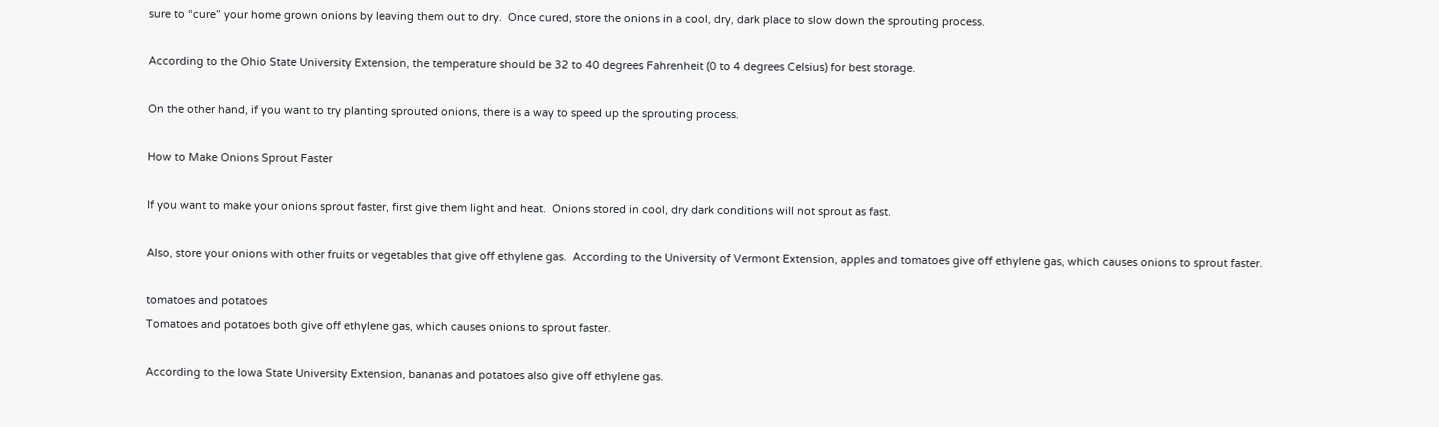sure to “cure” your home grown onions by leaving them out to dry.  Once cured, store the onions in a cool, dry, dark place to slow down the sprouting process.

According to the Ohio State University Extension, the temperature should be 32 to 40 degrees Fahrenheit (0 to 4 degrees Celsius) for best storage.

On the other hand, if you want to try planting sprouted onions, there is a way to speed up the sprouting process.

How to Make Onions Sprout Faster

If you want to make your onions sprout faster, first give them light and heat.  Onions stored in cool, dry dark conditions will not sprout as fast.

Also, store your onions with other fruits or vegetables that give off ethylene gas.  According to the University of Vermont Extension, apples and tomatoes give off ethylene gas, which causes onions to sprout faster.

tomatoes and potatoes
Tomatoes and potatoes both give off ethylene gas, which causes onions to sprout faster.

According to the Iowa State University Extension, bananas and potatoes also give off ethylene gas.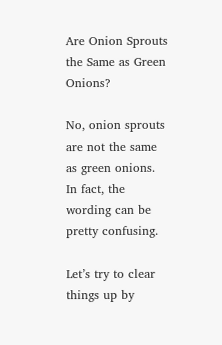Are Onion Sprouts the Same as Green Onions?

No, onion sprouts are not the same as green onions.  In fact, the wording can be pretty confusing.

Let’s try to clear things up by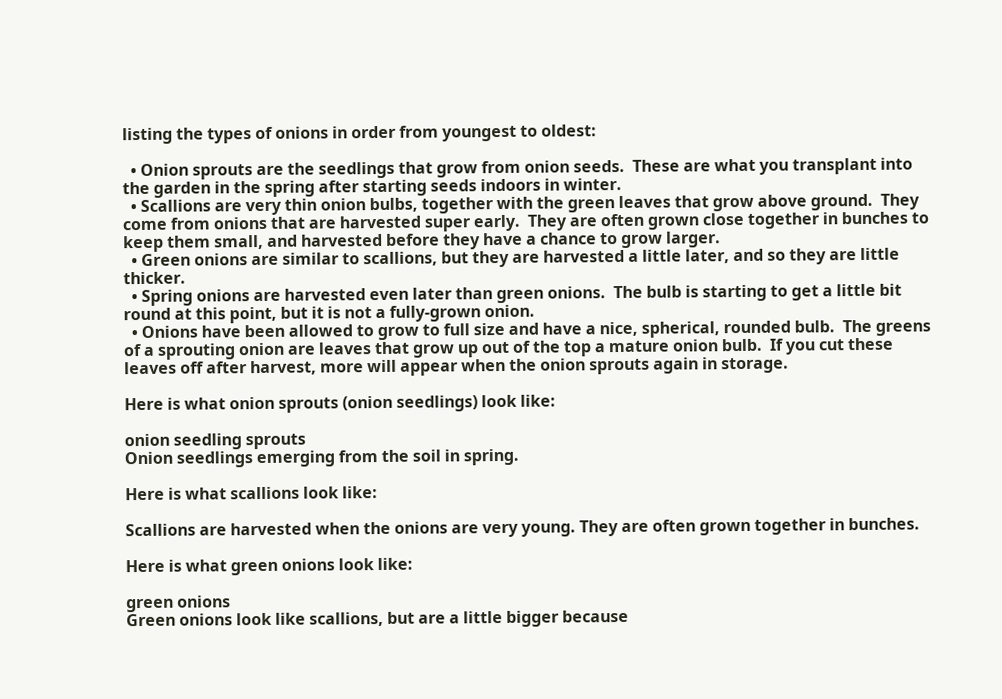listing the types of onions in order from youngest to oldest:

  • Onion sprouts are the seedlings that grow from onion seeds.  These are what you transplant into the garden in the spring after starting seeds indoors in winter.
  • Scallions are very thin onion bulbs, together with the green leaves that grow above ground.  They come from onions that are harvested super early.  They are often grown close together in bunches to keep them small, and harvested before they have a chance to grow larger.
  • Green onions are similar to scallions, but they are harvested a little later, and so they are little thicker.
  • Spring onions are harvested even later than green onions.  The bulb is starting to get a little bit round at this point, but it is not a fully-grown onion.
  • Onions have been allowed to grow to full size and have a nice, spherical, rounded bulb.  The greens of a sprouting onion are leaves that grow up out of the top a mature onion bulb.  If you cut these leaves off after harvest, more will appear when the onion sprouts again in storage.

Here is what onion sprouts (onion seedlings) look like:

onion seedling sprouts
Onion seedlings emerging from the soil in spring.

Here is what scallions look like:

Scallions are harvested when the onions are very young. They are often grown together in bunches.

Here is what green onions look like:

green onions
Green onions look like scallions, but are a little bigger because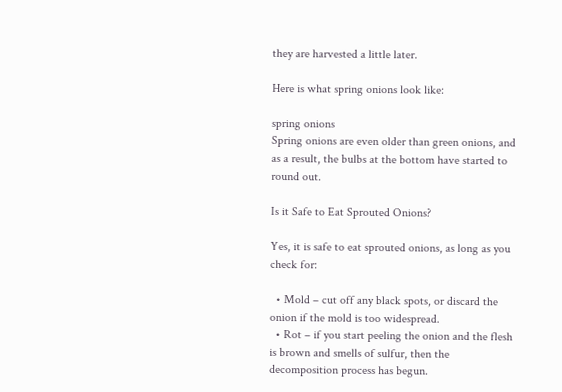they are harvested a little later.

Here is what spring onions look like:

spring onions
Spring onions are even older than green onions, and as a result, the bulbs at the bottom have started to round out.

Is it Safe to Eat Sprouted Onions?

Yes, it is safe to eat sprouted onions, as long as you check for:

  • Mold – cut off any black spots, or discard the onion if the mold is too widespread.
  • Rot – if you start peeling the onion and the flesh is brown and smells of sulfur, then the decomposition process has begun.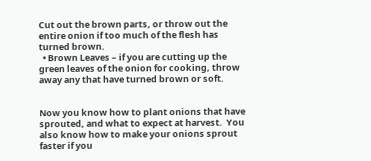Cut out the brown parts, or throw out the entire onion if too much of the flesh has turned brown.
  • Brown Leaves – if you are cutting up the green leaves of the onion for cooking, throw away any that have turned brown or soft.


Now you know how to plant onions that have sprouted, and what to expect at harvest.  You also know how to make your onions sprout faster if you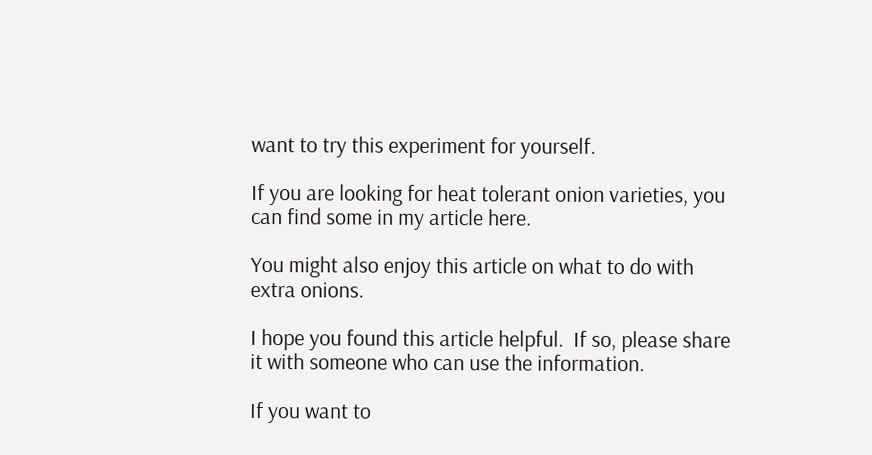want to try this experiment for yourself.

If you are looking for heat tolerant onion varieties, you can find some in my article here.

You might also enjoy this article on what to do with extra onions.

I hope you found this article helpful.  If so, please share it with someone who can use the information.

If you want to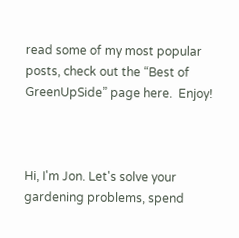read some of my most popular posts, check out the “Best of GreenUpSide” page here.  Enjoy!



Hi, I'm Jon. Let's solve your gardening problems, spend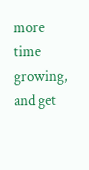more time growing, and get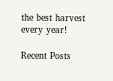the best harvest every year!

Recent Posts